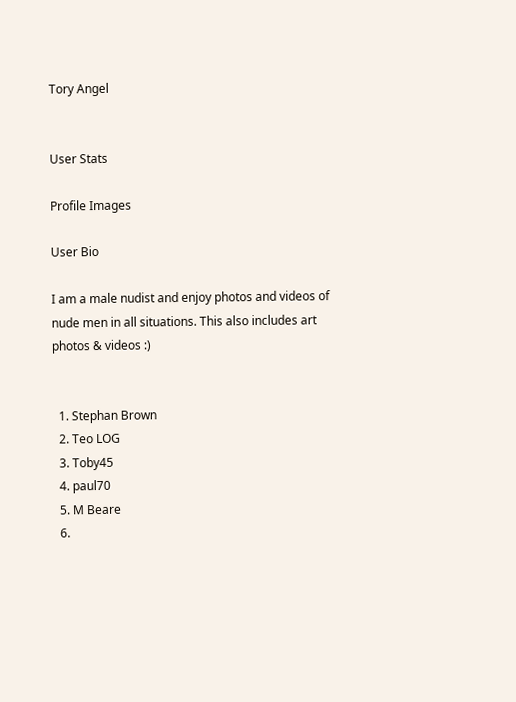Tory Angel


User Stats

Profile Images

User Bio

I am a male nudist and enjoy photos and videos of nude men in all situations. This also includes art photos & videos :)


  1. Stephan Brown
  2. Teo LOG
  3. Toby45
  4. paul70
  5. M Beare
  6.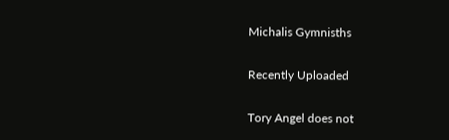Michalis Gymnisths

Recently Uploaded

Tory Angel does not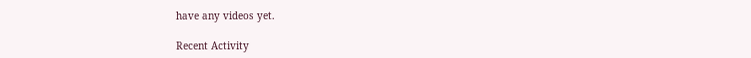have any videos yet.

Recent Activity